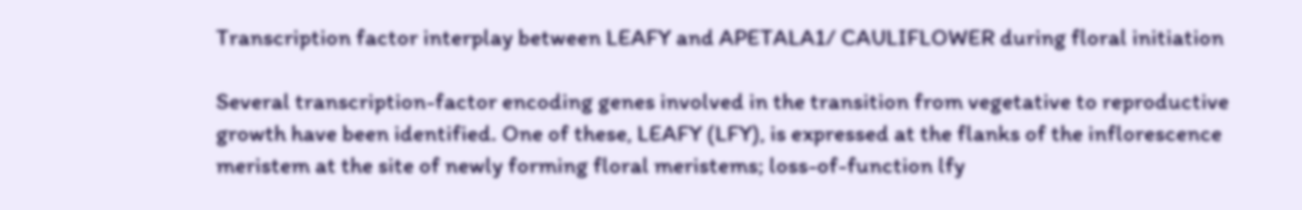Transcription factor interplay between LEAFY and APETALA1/ CAULIFLOWER during floral initiation

Several transcription-factor encoding genes involved in the transition from vegetative to reproductive growth have been identified. One of these, LEAFY (LFY), is expressed at the flanks of the inflorescence meristem at the site of newly forming floral meristems; loss-of-function lfy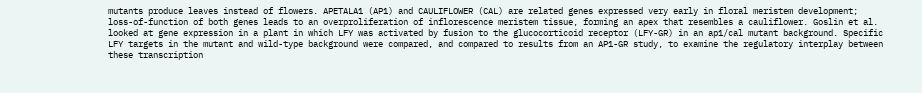mutants produce leaves instead of flowers. APETALA1 (AP1) and CAULIFLOWER (CAL) are related genes expressed very early in floral meristem development; loss-of-function of both genes leads to an overproliferation of inflorescence meristem tissue, forming an apex that resembles a cauliflower. Goslin et al. looked at gene expression in a plant in which LFY was activated by fusion to the glucocorticoid receptor (LFY-GR) in an ap1/cal mutant background. Specific LFY targets in the mutant and wild-type background were compared, and compared to results from an AP1-GR study, to examine the regulatory interplay between these transcription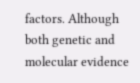factors. Although both genetic and molecular evidence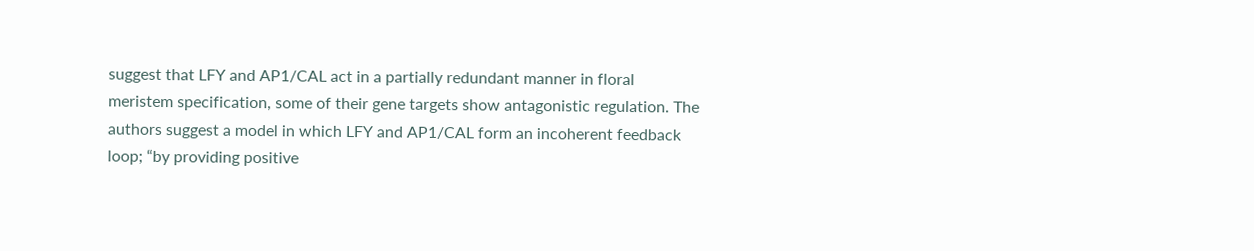suggest that LFY and AP1/CAL act in a partially redundant manner in floral meristem specification, some of their gene targets show antagonistic regulation. The authors suggest a model in which LFY and AP1/CAL form an incoherent feedback loop; “by providing positive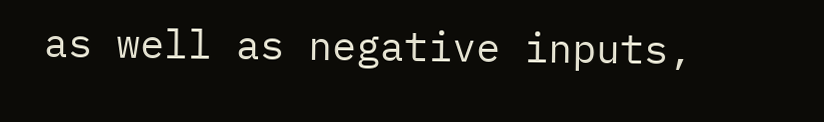as well as negative inputs,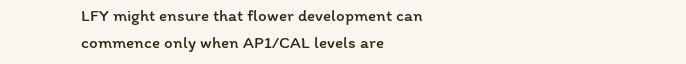LFY might ensure that flower development can commence only when AP1/CAL levels are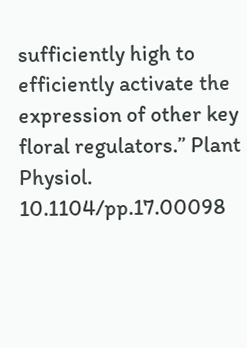sufficiently high to efficiently activate the expression of other key floral regulators.” Plant Physiol. 10.1104/pp.17.00098